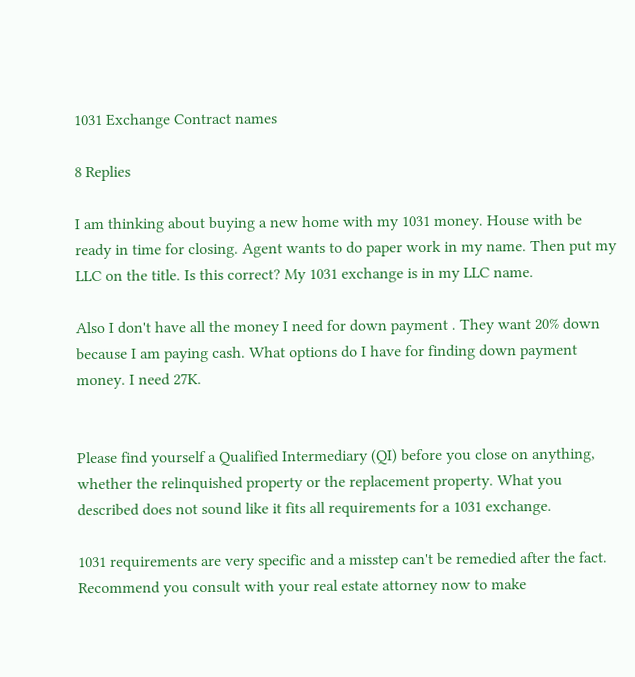1031 Exchange Contract names

8 Replies

I am thinking about buying a new home with my 1031 money. House with be ready in time for closing. Agent wants to do paper work in my name. Then put my LLC on the title. Is this correct? My 1031 exchange is in my LLC name.

Also I don't have all the money I need for down payment . They want 20% down because I am paying cash. What options do I have for finding down payment money. I need 27K.


Please find yourself a Qualified Intermediary (QI) before you close on anything, whether the relinquished property or the replacement property. What you described does not sound like it fits all requirements for a 1031 exchange.

1031 requirements are very specific and a misstep can't be remedied after the fact. Recommend you consult with your real estate attorney now to make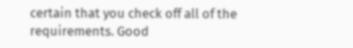certain that you check off all of the requirements. Good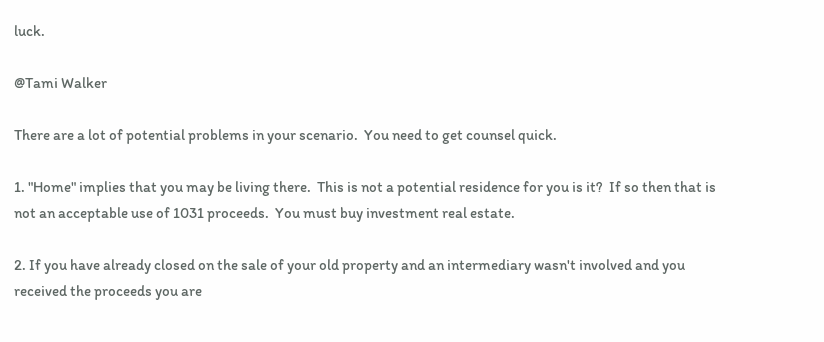luck.

@Tami Walker

There are a lot of potential problems in your scenario.  You need to get counsel quick.

1. "Home" implies that you may be living there.  This is not a potential residence for you is it?  If so then that is not an acceptable use of 1031 proceeds.  You must buy investment real estate.

2. If you have already closed on the sale of your old property and an intermediary wasn't involved and you received the proceeds you are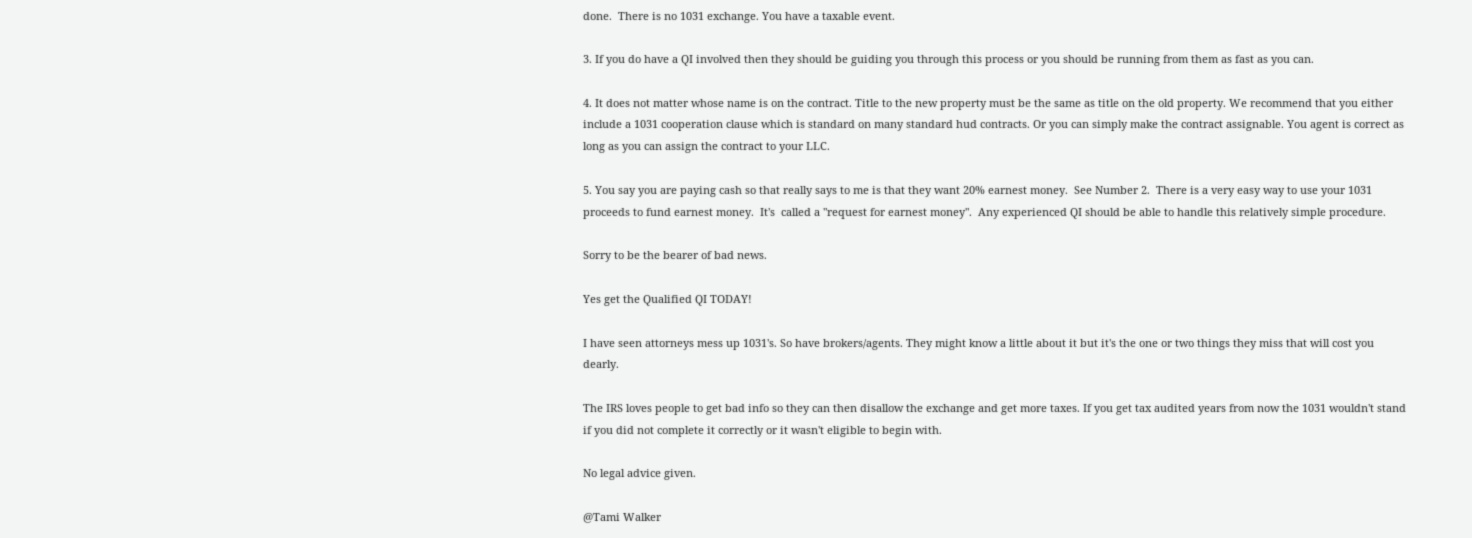done.  There is no 1031 exchange. You have a taxable event.

3. If you do have a QI involved then they should be guiding you through this process or you should be running from them as fast as you can.

4. It does not matter whose name is on the contract. Title to the new property must be the same as title on the old property. We recommend that you either include a 1031 cooperation clause which is standard on many standard hud contracts. Or you can simply make the contract assignable. You agent is correct as long as you can assign the contract to your LLC.

5. You say you are paying cash so that really says to me is that they want 20% earnest money.  See Number 2.  There is a very easy way to use your 1031 proceeds to fund earnest money.  It's  called a "request for earnest money".  Any experienced QI should be able to handle this relatively simple procedure.

Sorry to be the bearer of bad news.

Yes get the Qualified QI TODAY!

I have seen attorneys mess up 1031's. So have brokers/agents. They might know a little about it but it's the one or two things they miss that will cost you dearly.

The IRS loves people to get bad info so they can then disallow the exchange and get more taxes. If you get tax audited years from now the 1031 wouldn't stand if you did not complete it correctly or it wasn't eligible to begin with.

No legal advice given.

@Tami Walker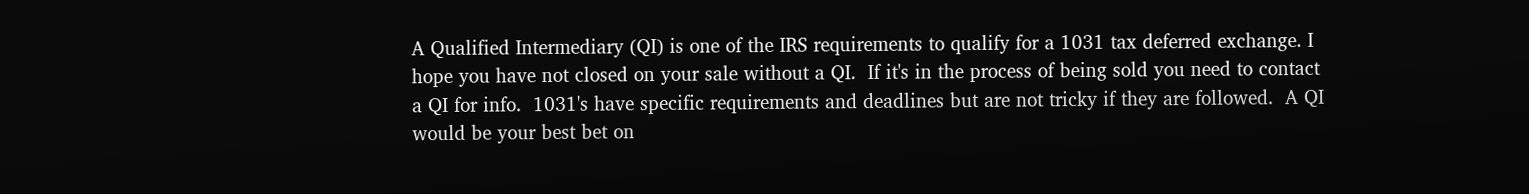A Qualified Intermediary (QI) is one of the IRS requirements to qualify for a 1031 tax deferred exchange. I hope you have not closed on your sale without a QI.  If it's in the process of being sold you need to contact a QI for info.  1031's have specific requirements and deadlines but are not tricky if they are followed.  A QI would be your best bet on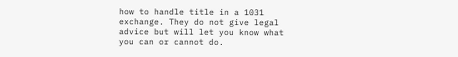how to handle title in a 1031 exchange. They do not give legal advice but will let you know what you can or cannot do.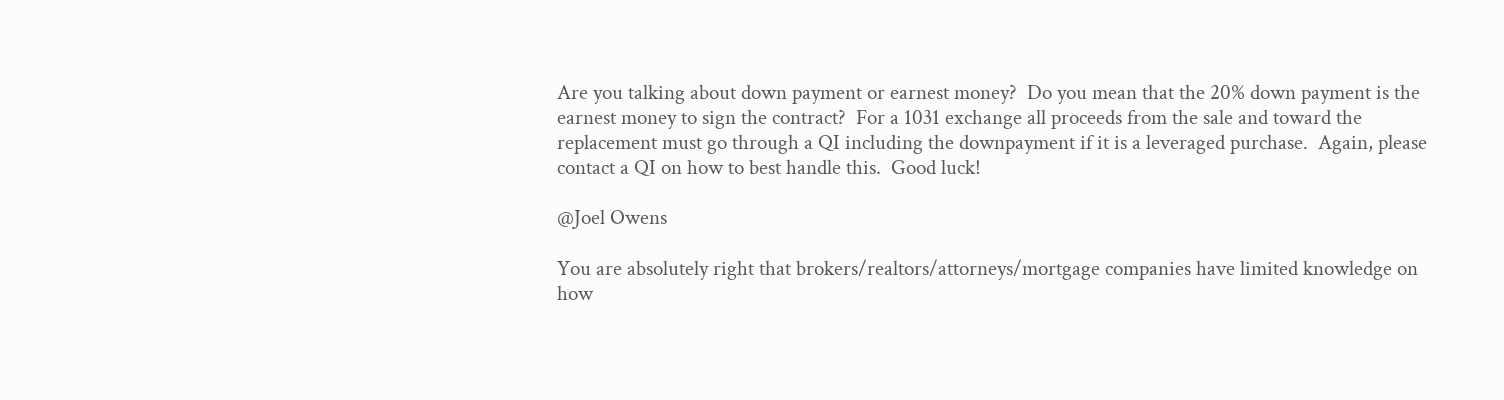Are you talking about down payment or earnest money?  Do you mean that the 20% down payment is the earnest money to sign the contract?  For a 1031 exchange all proceeds from the sale and toward the replacement must go through a QI including the downpayment if it is a leveraged purchase.  Again, please contact a QI on how to best handle this.  Good luck!

@Joel Owens

You are absolutely right that brokers/realtors/attorneys/mortgage companies have limited knowledge on how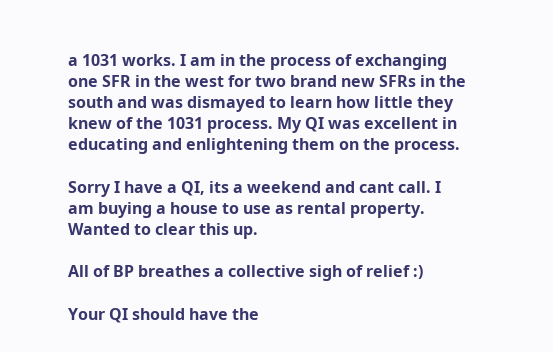a 1031 works. I am in the process of exchanging one SFR in the west for two brand new SFRs in the south and was dismayed to learn how little they knew of the 1031 process. My QI was excellent in educating and enlightening them on the process.

Sorry I have a QI, its a weekend and cant call. I am buying a house to use as rental property. Wanted to clear this up.

All of BP breathes a collective sigh of relief :)

Your QI should have the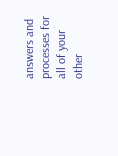answers and processes for all of your other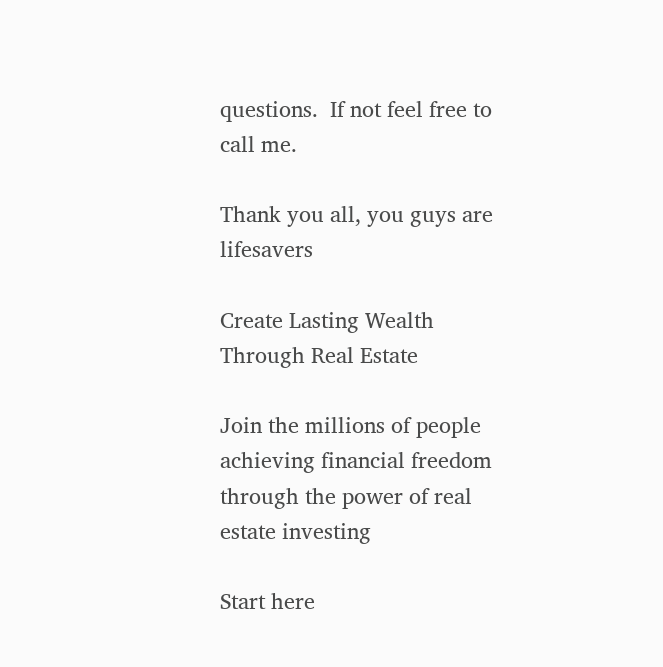questions.  If not feel free to call me.

Thank you all, you guys are lifesavers

Create Lasting Wealth Through Real Estate

Join the millions of people achieving financial freedom through the power of real estate investing

Start here